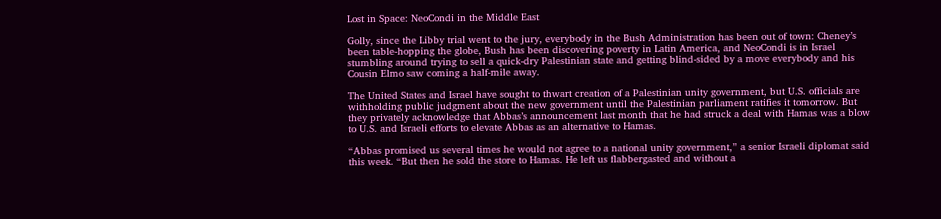Lost in Space: NeoCondi in the Middle East

Golly, since the Libby trial went to the jury, everybody in the Bush Administration has been out of town: Cheney’s been table-hopping the globe, Bush has been discovering poverty in Latin America, and NeoCondi is in Israel stumbling around trying to sell a quick-dry Palestinian state and getting blind-sided by a move everybody and his Cousin Elmo saw coming a half-mile away.

The United States and Israel have sought to thwart creation of a Palestinian unity government, but U.S. officials are withholding public judgment about the new government until the Palestinian parliament ratifies it tomorrow. But they privately acknowledge that Abbas’s announcement last month that he had struck a deal with Hamas was a blow to U.S. and Israeli efforts to elevate Abbas as an alternative to Hamas.

“Abbas promised us several times he would not agree to a national unity government,” a senior Israeli diplomat said this week. “But then he sold the store to Hamas. He left us flabbergasted and without a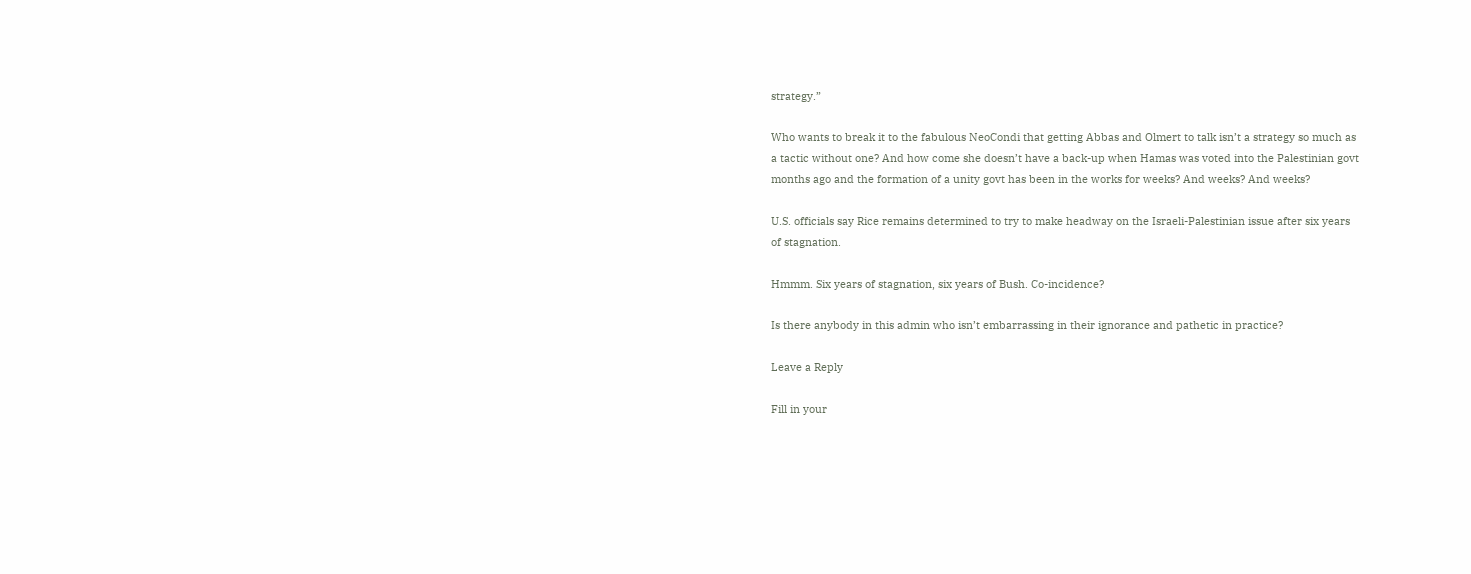strategy.”

Who wants to break it to the fabulous NeoCondi that getting Abbas and Olmert to talk isn’t a strategy so much as a tactic without one? And how come she doesn’t have a back-up when Hamas was voted into the Palestinian govt months ago and the formation of a unity govt has been in the works for weeks? And weeks? And weeks?

U.S. officials say Rice remains determined to try to make headway on the Israeli-Palestinian issue after six years of stagnation.

Hmmm. Six years of stagnation, six years of Bush. Co-incidence?

Is there anybody in this admin who isn’t embarrassing in their ignorance and pathetic in practice?

Leave a Reply

Fill in your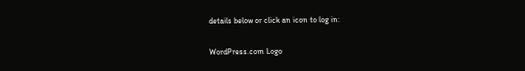details below or click an icon to log in:

WordPress.com Logo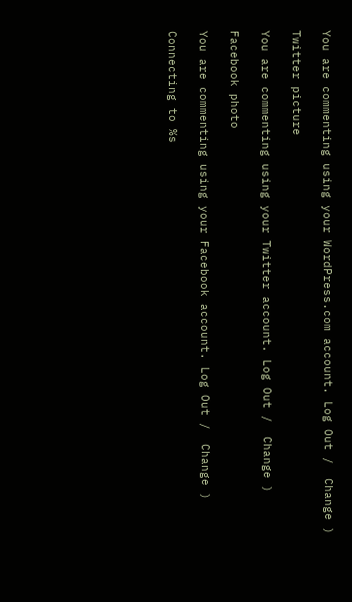You are commenting using your WordPress.com account. Log Out /  Change )

Twitter picture

You are commenting using your Twitter account. Log Out /  Change )

Facebook photo

You are commenting using your Facebook account. Log Out /  Change )

Connecting to %s